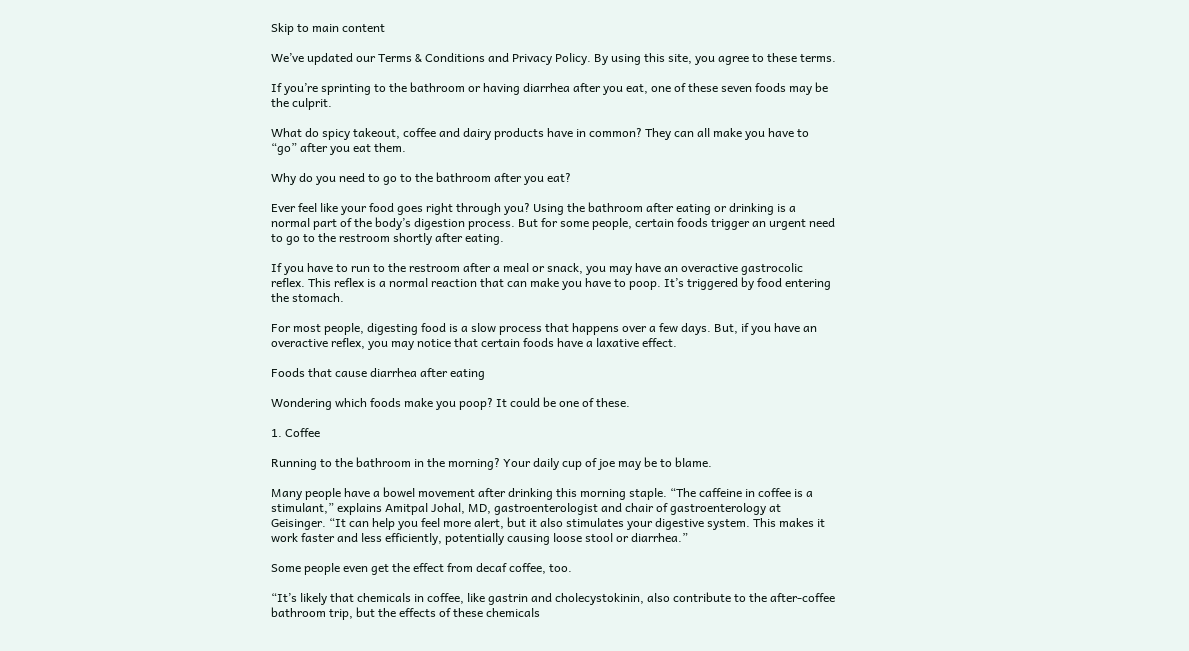Skip to main content

We’ve updated our Terms & Conditions and Privacy Policy. By using this site, you agree to these terms.

If you’re sprinting to the bathroom or having diarrhea after you eat, one of these seven foods may be the culprit.

What do spicy takeout, coffee and dairy products have in common? They can all make you have to “go” after you eat them.

Why do you need to go to the bathroom after you eat?

Ever feel like your food goes right through you? Using the bathroom after eating or drinking is a normal part of the body’s digestion process. But for some people, certain foods trigger an urgent need to go to the restroom shortly after eating.

If you have to run to the restroom after a meal or snack, you may have an overactive gastrocolic reflex. This reflex is a normal reaction that can make you have to poop. It’s triggered by food entering the stomach.

For most people, digesting food is a slow process that happens over a few days. But, if you have an overactive reflex, you may notice that certain foods have a laxative effect.

Foods that cause diarrhea after eating

Wondering which foods make you poop? It could be one of these.

1. Coffee

Running to the bathroom in the morning? Your daily cup of joe may be to blame.

Many people have a bowel movement after drinking this morning staple. “The caffeine in coffee is a stimulant,” explains Amitpal Johal, MD, gastroenterologist and chair of gastroenterology at Geisinger. “It can help you feel more alert, but it also stimulates your digestive system. This makes it work faster and less efficiently, potentially causing loose stool or diarrhea.”

Some people even get the effect from decaf coffee, too.

“It’s likely that chemicals in coffee, like gastrin and cholecystokinin, also contribute to the after-coffee bathroom trip, but the effects of these chemicals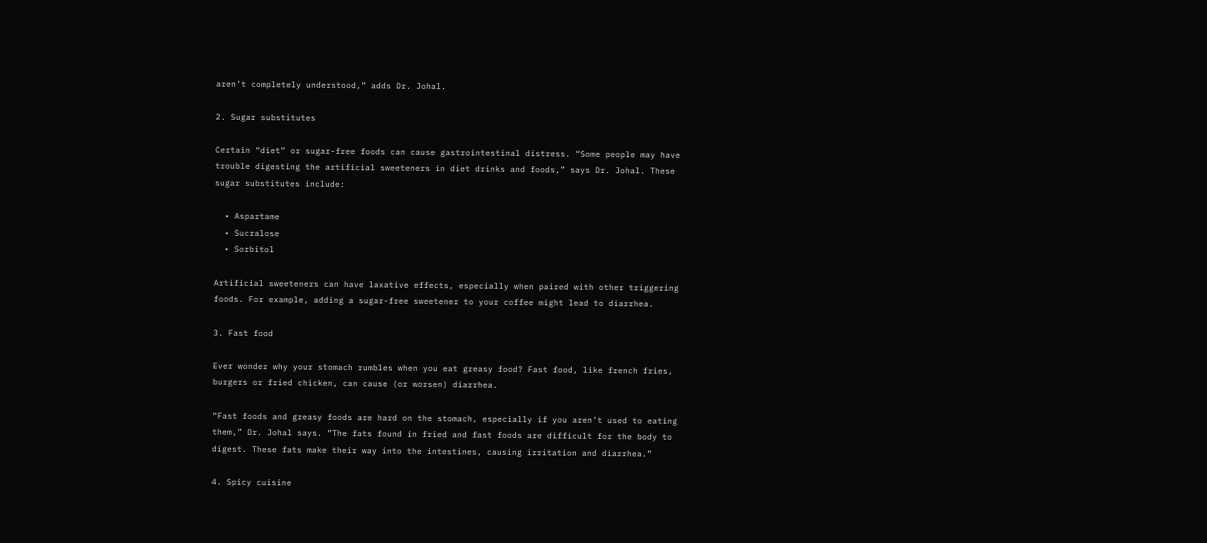aren’t completely understood,” adds Dr. Johal.

2. Sugar substitutes

Certain “diet” or sugar-free foods can cause gastrointestinal distress. “Some people may have trouble digesting the artificial sweeteners in diet drinks and foods,” says Dr. Johal. These sugar substitutes include:

  • Aspartame
  • Sucralose
  • Sorbitol

Artificial sweeteners can have laxative effects, especially when paired with other triggering foods. For example, adding a sugar-free sweetener to your coffee might lead to diarrhea.

3. Fast food

Ever wonder why your stomach rumbles when you eat greasy food? Fast food, like french fries, burgers or fried chicken, can cause (or worsen) diarrhea.

“Fast foods and greasy foods are hard on the stomach, especially if you aren’t used to eating them,” Dr. Johal says. “The fats found in fried and fast foods are difficult for the body to digest. These fats make their way into the intestines, causing irritation and diarrhea.”

4. Spicy cuisine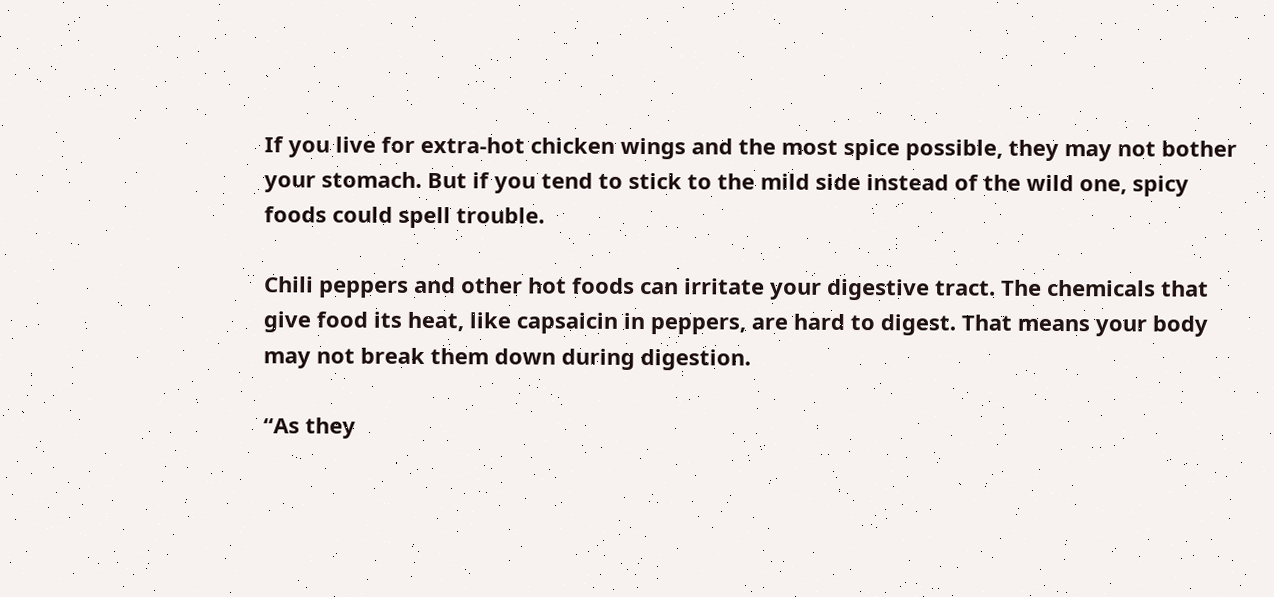If you live for extra-hot chicken wings and the most spice possible, they may not bother your stomach. But if you tend to stick to the mild side instead of the wild one, spicy foods could spell trouble.

Chili peppers and other hot foods can irritate your digestive tract. The chemicals that give food its heat, like capsaicin in peppers, are hard to digest. That means your body may not break them down during digestion.

“As they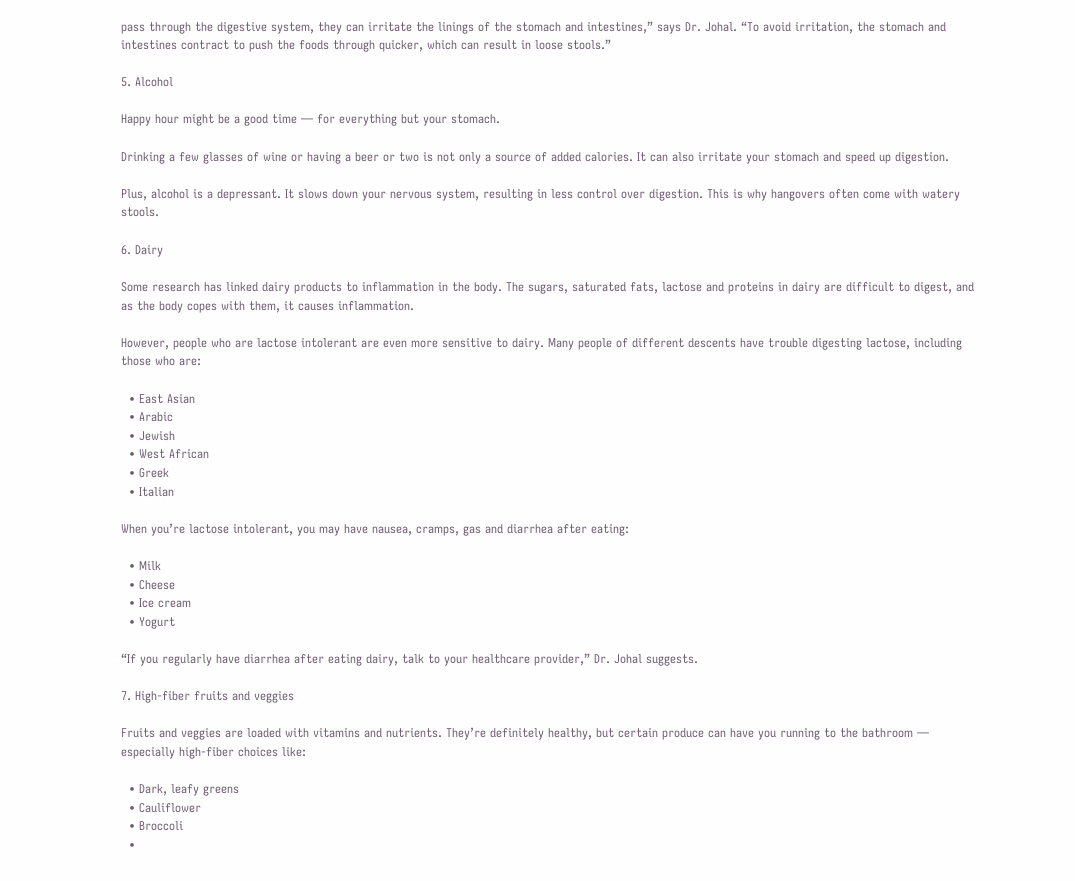pass through the digestive system, they can irritate the linings of the stomach and intestines,” says Dr. Johal. “To avoid irritation, the stomach and intestines contract to push the foods through quicker, which can result in loose stools.”

5. Alcohol

Happy hour might be a good time — for everything but your stomach.

Drinking a few glasses of wine or having a beer or two is not only a source of added calories. It can also irritate your stomach and speed up digestion.

Plus, alcohol is a depressant. It slows down your nervous system, resulting in less control over digestion. This is why hangovers often come with watery stools.

6. Dairy

Some research has linked dairy products to inflammation in the body. The sugars, saturated fats, lactose and proteins in dairy are difficult to digest, and as the body copes with them, it causes inflammation.

However, people who are lactose intolerant are even more sensitive to dairy. Many people of different descents have trouble digesting lactose, including those who are:

  • East Asian
  • Arabic
  • Jewish
  • West African
  • Greek
  • Italian

When you’re lactose intolerant, you may have nausea, cramps, gas and diarrhea after eating:

  • Milk
  • Cheese
  • Ice cream
  • Yogurt

“If you regularly have diarrhea after eating dairy, talk to your healthcare provider,” Dr. Johal suggests.

7. High-fiber fruits and veggies

Fruits and veggies are loaded with vitamins and nutrients. They’re definitely healthy, but certain produce can have you running to the bathroom — especially high-fiber choices like:

  • Dark, leafy greens
  • Cauliflower
  • Broccoli
  •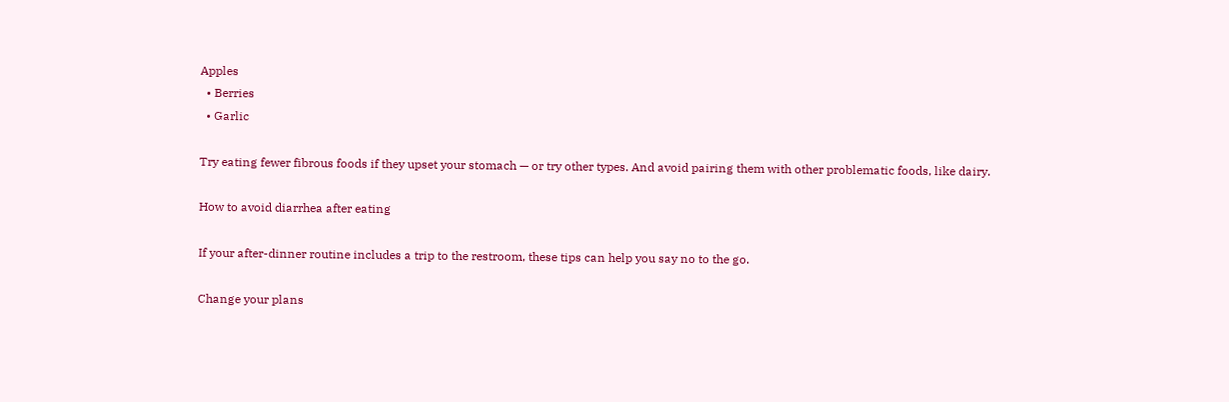Apples
  • Berries
  • Garlic

Try eating fewer fibrous foods if they upset your stomach — or try other types. And avoid pairing them with other problematic foods, like dairy.

How to avoid diarrhea after eating

If your after-dinner routine includes a trip to the restroom, these tips can help you say no to the go.

Change your plans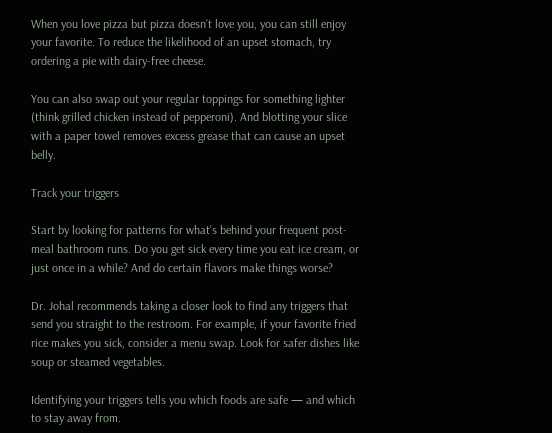When you love pizza but pizza doesn’t love you, you can still enjoy your favorite. To reduce the likelihood of an upset stomach, try ordering a pie with dairy-free cheese.

You can also swap out your regular toppings for something lighter (think grilled chicken instead of pepperoni). And blotting your slice with a paper towel removes excess grease that can cause an upset belly.

Track your triggers

Start by looking for patterns for what’s behind your frequent post-meal bathroom runs. Do you get sick every time you eat ice cream, or just once in a while? And do certain flavors make things worse?

Dr. Johal recommends taking a closer look to find any triggers that send you straight to the restroom. For example, if your favorite fried rice makes you sick, consider a menu swap. Look for safer dishes like soup or steamed vegetables.

Identifying your triggers tells you which foods are safe — and which to stay away from.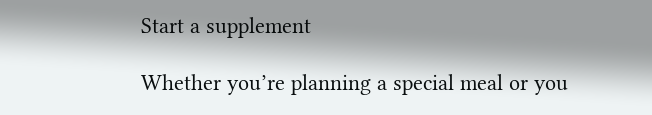Start a supplement

Whether you’re planning a special meal or you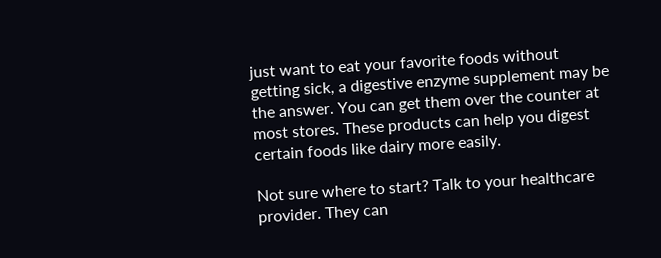just want to eat your favorite foods without getting sick, a digestive enzyme supplement may be the answer. You can get them over the counter at most stores. These products can help you digest certain foods like dairy more easily.

Not sure where to start? Talk to your healthcare provider. They can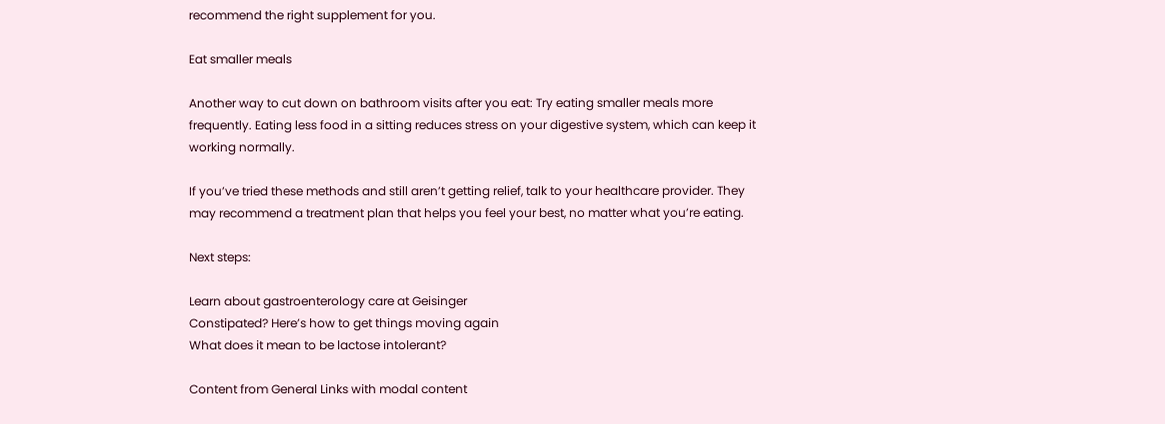recommend the right supplement for you.

Eat smaller meals

Another way to cut down on bathroom visits after you eat: Try eating smaller meals more frequently. Eating less food in a sitting reduces stress on your digestive system, which can keep it working normally.

If you’ve tried these methods and still aren’t getting relief, talk to your healthcare provider. They may recommend a treatment plan that helps you feel your best, no matter what you’re eating.

Next steps:

Learn about gastroenterology care at Geisinger
Constipated? Here’s how to get things moving again
What does it mean to be lactose intolerant?

Content from General Links with modal content